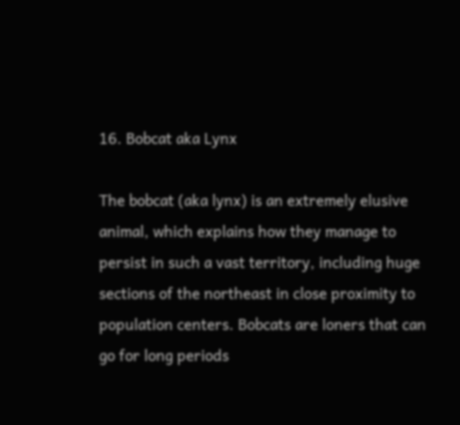16. Bobcat aka Lynx

The bobcat (aka lynx) is an extremely elusive animal, which explains how they manage to persist in such a vast territory, including huge sections of the northeast in close proximity to population centers. Bobcats are loners that can go for long periods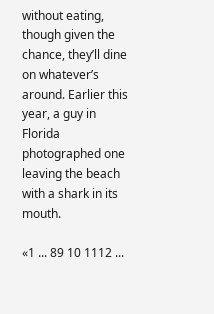without eating, though given the chance, they’ll dine on whatever’s around. Earlier this year, a guy in Florida photographed one leaving the beach with a shark in its mouth.

«1 ... 89 10 1112 ...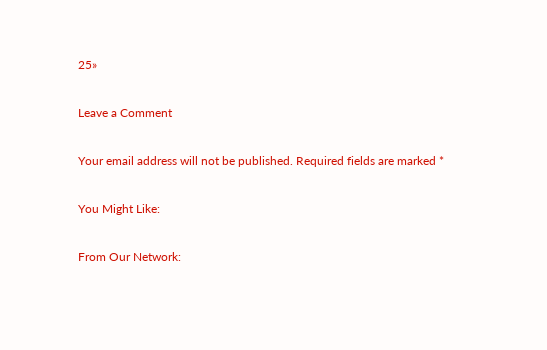25»

Leave a Comment

Your email address will not be published. Required fields are marked *

You Might Like:

From Our Network: